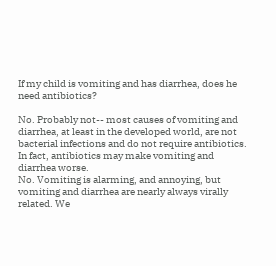If my child is vomiting and has diarrhea, does he need antibiotics?

No. Probably not-- most causes of vomiting and diarrhea, at least in the developed world, are not bacterial infections and do not require antibiotics. In fact, antibiotics may make vomiting and diarrhea worse.
No. Vomiting is alarming, and annoying, but vomiting and diarrhea are nearly always virally related. We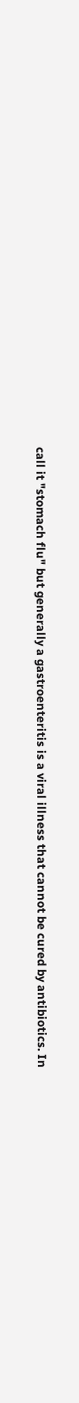call it "stomach flu" but generally a gastroenteritis is a viral illness that cannot be cured by antibiotics. In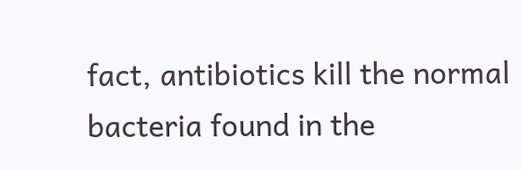fact, antibiotics kill the normal bacteria found in the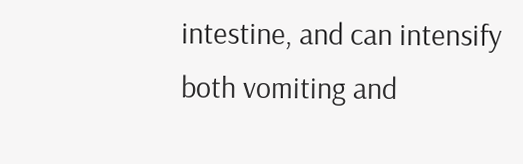intestine, and can intensify both vomiting and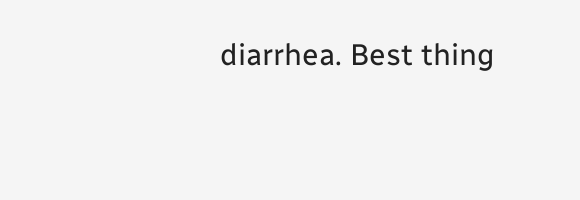diarrhea. Best thing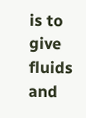is to give fluids and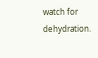watch for dehydration.